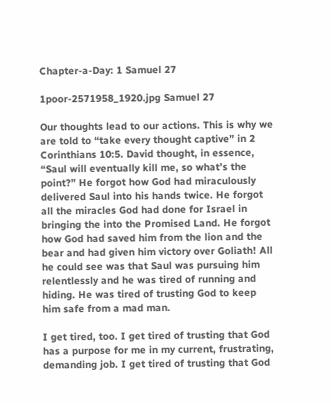Chapter-a-Day: 1 Samuel 27

1poor-2571958_1920.jpg Samuel 27

Our thoughts lead to our actions. This is why we are told to “take every thought captive” in 2 Corinthians 10:5. David thought, in essence, “Saul will eventually kill me, so what’s the point?” He forgot how God had miraculously delivered Saul into his hands twice. He forgot all the miracles God had done for Israel in bringing the into the Promised Land. He forgot how God had saved him from the lion and the bear and had given him victory over Goliath! All he could see was that Saul was pursuing him relentlessly and he was tired of running and hiding. He was tired of trusting God to keep him safe from a mad man.

I get tired, too. I get tired of trusting that God has a purpose for me in my current, frustrating, demanding job. I get tired of trusting that God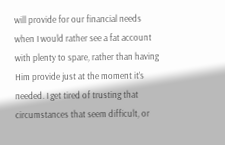will provide for our financial needs when I would rather see a fat account with plenty to spare, rather than having Him provide just at the moment it’s needed. I get tired of trusting that circumstances that seem difficult, or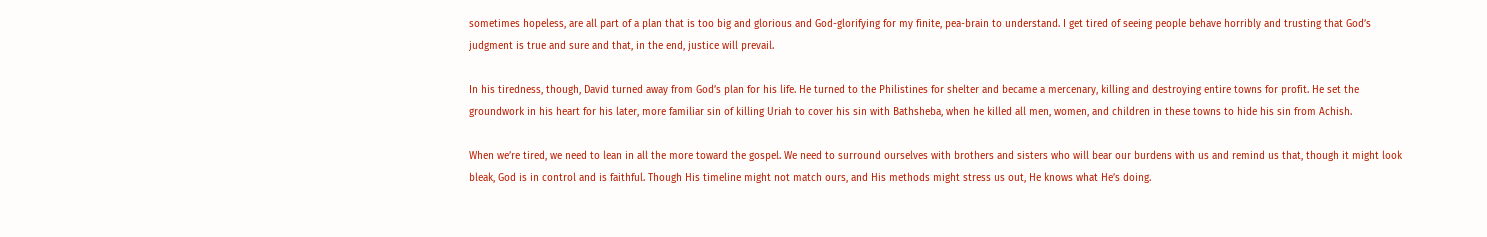sometimes hopeless, are all part of a plan that is too big and glorious and God-glorifying for my finite, pea-brain to understand. I get tired of seeing people behave horribly and trusting that God’s judgment is true and sure and that, in the end, justice will prevail.

In his tiredness, though, David turned away from God’s plan for his life. He turned to the Philistines for shelter and became a mercenary, killing and destroying entire towns for profit. He set the groundwork in his heart for his later, more familiar sin of killing Uriah to cover his sin with Bathsheba, when he killed all men, women, and children in these towns to hide his sin from Achish.

When we’re tired, we need to lean in all the more toward the gospel. We need to surround ourselves with brothers and sisters who will bear our burdens with us and remind us that, though it might look bleak, God is in control and is faithful. Though His timeline might not match ours, and His methods might stress us out, He knows what He’s doing.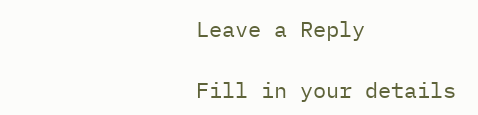Leave a Reply

Fill in your details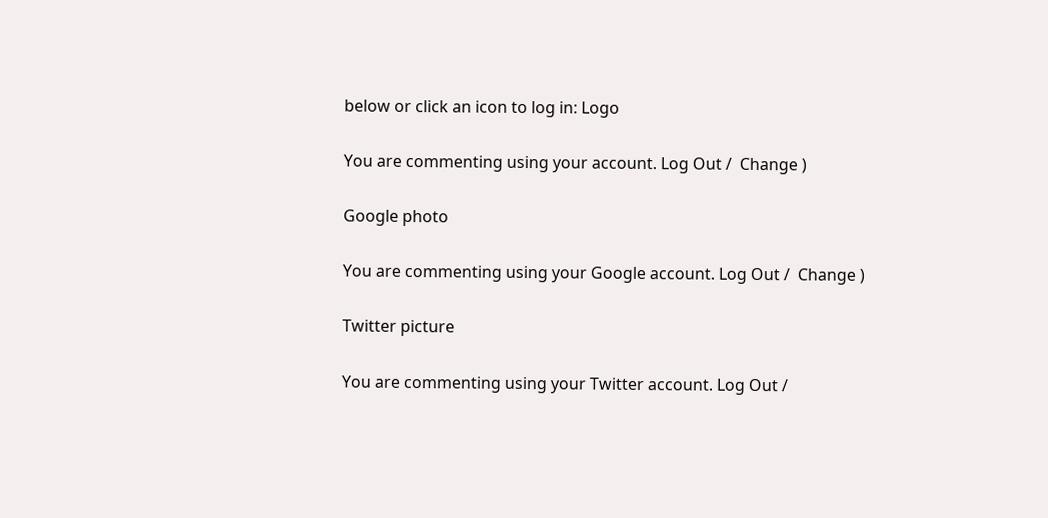below or click an icon to log in: Logo

You are commenting using your account. Log Out /  Change )

Google photo

You are commenting using your Google account. Log Out /  Change )

Twitter picture

You are commenting using your Twitter account. Log Out /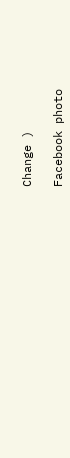Change )

Facebook photo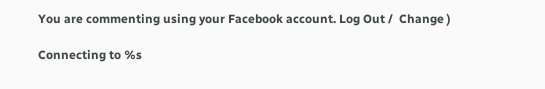You are commenting using your Facebook account. Log Out /  Change )

Connecting to %s